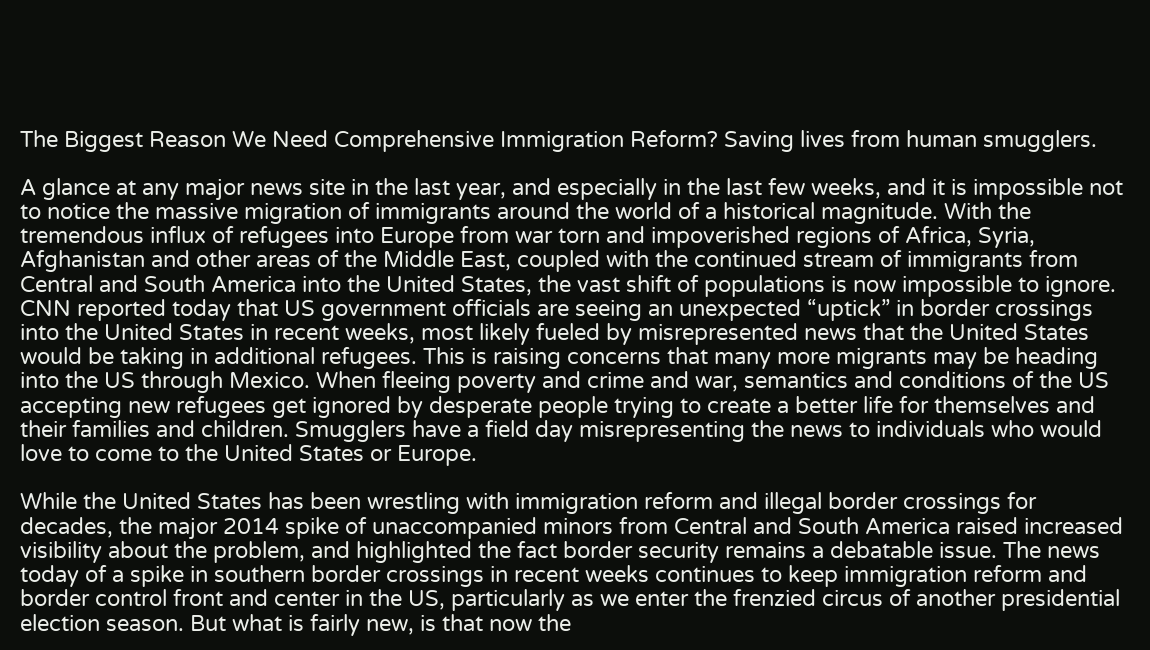The Biggest Reason We Need Comprehensive Immigration Reform? Saving lives from human smugglers.

A glance at any major news site in the last year, and especially in the last few weeks, and it is impossible not to notice the massive migration of immigrants around the world of a historical magnitude. With the tremendous influx of refugees into Europe from war torn and impoverished regions of Africa, Syria, Afghanistan and other areas of the Middle East, coupled with the continued stream of immigrants from Central and South America into the United States, the vast shift of populations is now impossible to ignore. CNN reported today that US government officials are seeing an unexpected “uptick” in border crossings into the United States in recent weeks, most likely fueled by misrepresented news that the United States would be taking in additional refugees. This is raising concerns that many more migrants may be heading into the US through Mexico. When fleeing poverty and crime and war, semantics and conditions of the US accepting new refugees get ignored by desperate people trying to create a better life for themselves and their families and children. Smugglers have a field day misrepresenting the news to individuals who would love to come to the United States or Europe.

While the United States has been wrestling with immigration reform and illegal border crossings for decades, the major 2014 spike of unaccompanied minors from Central and South America raised increased visibility about the problem, and highlighted the fact border security remains a debatable issue. The news today of a spike in southern border crossings in recent weeks continues to keep immigration reform and border control front and center in the US, particularly as we enter the frenzied circus of another presidential election season. But what is fairly new, is that now the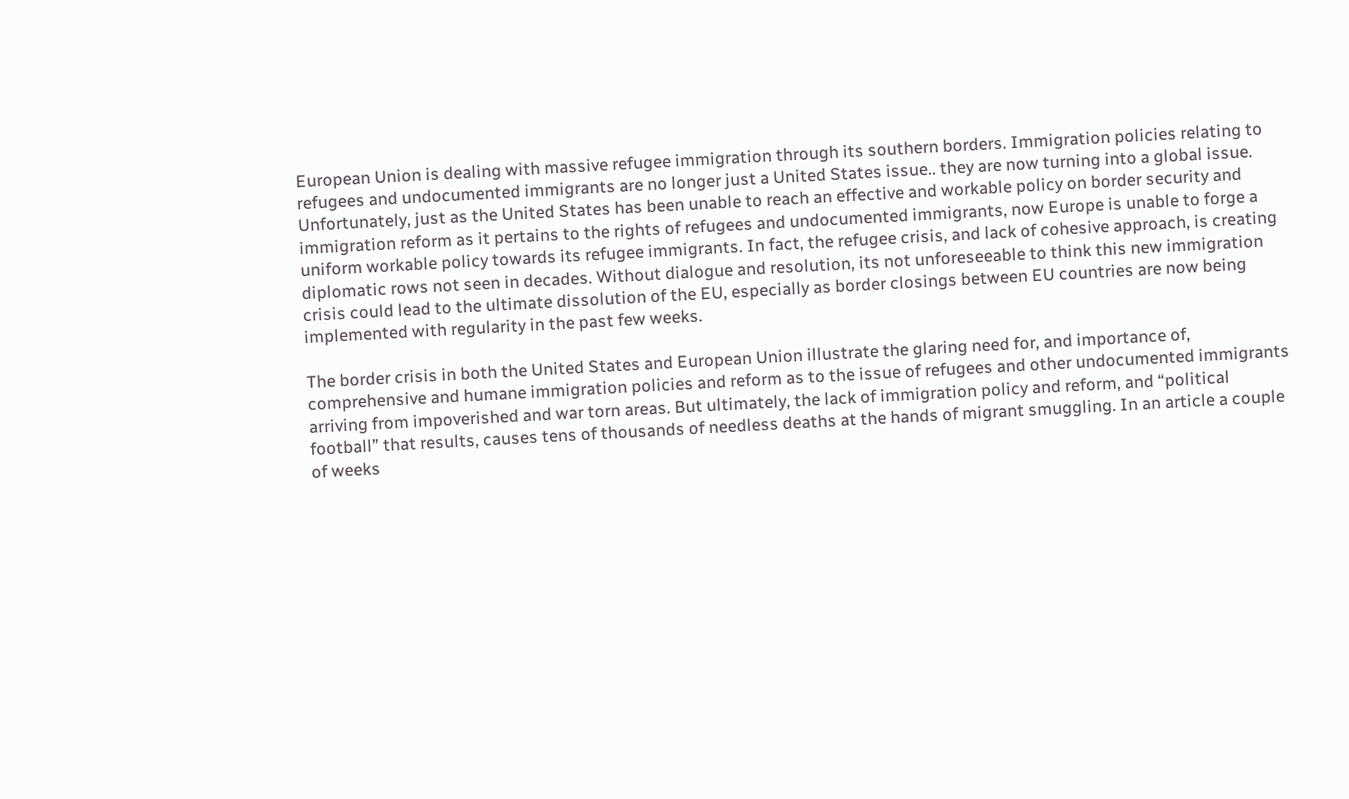European Union is dealing with massive refugee immigration through its southern borders. Immigration policies relating to refugees and undocumented immigrants are no longer just a United States issue.. they are now turning into a global issue. Unfortunately, just as the United States has been unable to reach an effective and workable policy on border security and immigration reform as it pertains to the rights of refugees and undocumented immigrants, now Europe is unable to forge a uniform workable policy towards its refugee immigrants. In fact, the refugee crisis, and lack of cohesive approach, is creating diplomatic rows not seen in decades. Without dialogue and resolution, its not unforeseeable to think this new immigration crisis could lead to the ultimate dissolution of the EU, especially as border closings between EU countries are now being implemented with regularity in the past few weeks.

The border crisis in both the United States and European Union illustrate the glaring need for, and importance of, comprehensive and humane immigration policies and reform as to the issue of refugees and other undocumented immigrants arriving from impoverished and war torn areas. But ultimately, the lack of immigration policy and reform, and “political football” that results, causes tens of thousands of needless deaths at the hands of migrant smuggling. In an article a couple of weeks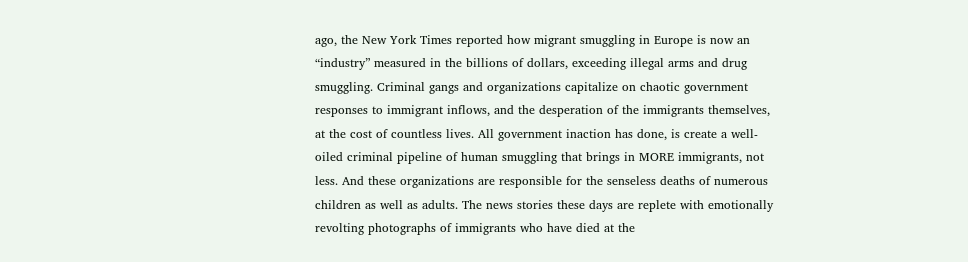ago, the New York Times reported how migrant smuggling in Europe is now an “industry” measured in the billions of dollars, exceeding illegal arms and drug smuggling. Criminal gangs and organizations capitalize on chaotic government responses to immigrant inflows, and the desperation of the immigrants themselves, at the cost of countless lives. All government inaction has done, is create a well-oiled criminal pipeline of human smuggling that brings in MORE immigrants, not less. And these organizations are responsible for the senseless deaths of numerous children as well as adults. The news stories these days are replete with emotionally revolting photographs of immigrants who have died at the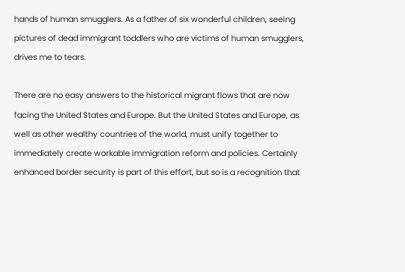hands of human smugglers. As a father of six wonderful children, seeing pictures of dead immigrant toddlers who are victims of human smugglers, drives me to tears.

There are no easy answers to the historical migrant flows that are now facing the United States and Europe. But the United States and Europe, as well as other wealthy countries of the world, must unify together to immediately create workable immigration reform and policies. Certainly enhanced border security is part of this effort, but so is a recognition that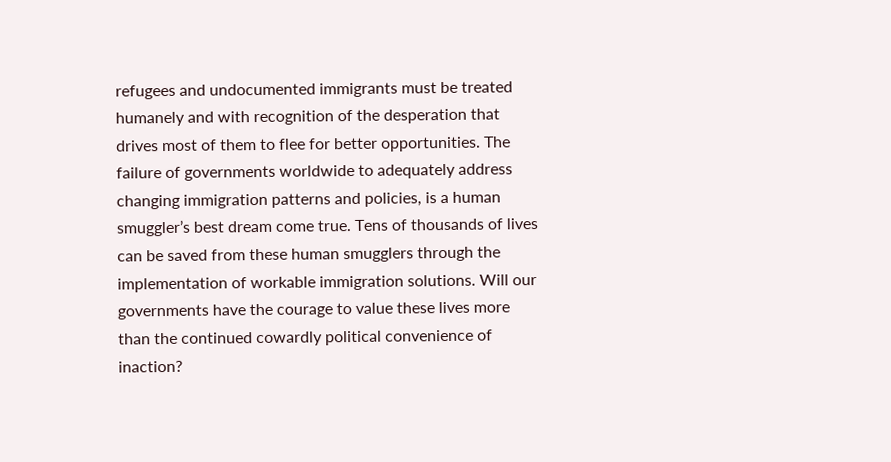refugees and undocumented immigrants must be treated humanely and with recognition of the desperation that drives most of them to flee for better opportunities. The failure of governments worldwide to adequately address changing immigration patterns and policies, is a human smuggler’s best dream come true. Tens of thousands of lives can be saved from these human smugglers through the implementation of workable immigration solutions. Will our governments have the courage to value these lives more than the continued cowardly political convenience of inaction?